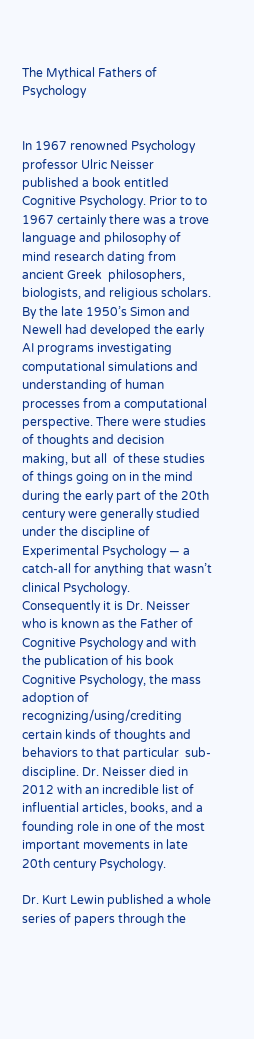The Mythical Fathers of Psychology


In 1967 renowned Psychology professor Ulric Neisser published a book entitled Cognitive Psychology. Prior to to 1967 certainly there was a trove language and philosophy of mind research dating from ancient Greek  philosophers, biologists, and religious scholars. By the late 1950’s Simon and Newell had developed the early AI programs investigating computational simulations and understanding of human processes from a computational perspective. There were studies of thoughts and decision making, but all  of these studies of things going on in the mind during the early part of the 20th century were generally studied  under the discipline of Experimental Psychology — a catch-all for anything that wasn’t clinical Psychology.  Consequently it is Dr. Neisser who is known as the Father of Cognitive Psychology and with the publication of his book Cognitive Psychology, the mass adoption of recognizing/using/crediting certain kinds of thoughts and behaviors to that particular  sub-discipline. Dr. Neisser died in 2012 with an incredible list of influential articles, books, and a founding role in one of the most important movements in late 20th century Psychology.

Dr. Kurt Lewin published a whole series of papers through the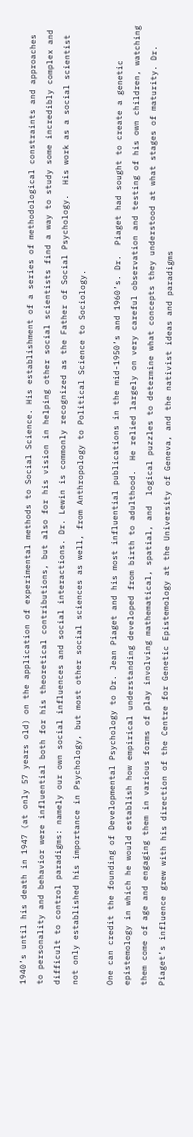1940’s until his death in 1947 (at only 57 years old) on the application of experimental methods to Social Science. His establishment of a series of methodological constraints and approaches to personality and behavior were influential both for his theoretical contributions, but also for his vision in helping other social scientists find a way to study some incredibly complex and difficult to control paradigms: namely our own social influences and social interactions. Dr. Lewin is commonly recognized as the Father of Social Psychology.  His work as a social scientist not only established his importance in Psychology, but most other social sciences as well, from Anthropology to Political Science to Sociology.

One can credit the founding of Developmental Psychology to Dr. Jean Piaget and his most influential publications in the mid-1950’s and 1960’s. Dr.  Piaget had sought to create a genetic epistemology in which he would establish how empirical understanding developed from birth to adulthood.  He relied largely on very careful observation and testing of his own children, watching them come of age and engaging them in various forms of play involving mathematical, spatial, and  logical puzzles to determine what concepts they understood at what stages of maturity. Dr. Piaget’s influence grew with his direction of the Centre for Genetic Epistemology at the University of Geneva, and the nativist ideas and paradigms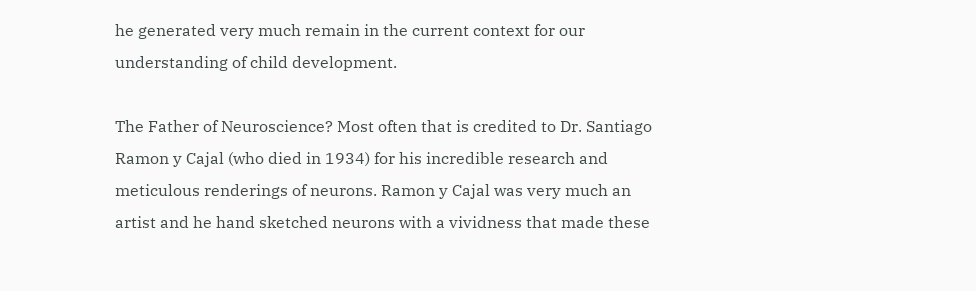he generated very much remain in the current context for our understanding of child development.

The Father of Neuroscience? Most often that is credited to Dr. Santiago Ramon y Cajal (who died in 1934) for his incredible research and meticulous renderings of neurons. Ramon y Cajal was very much an artist and he hand sketched neurons with a vividness that made these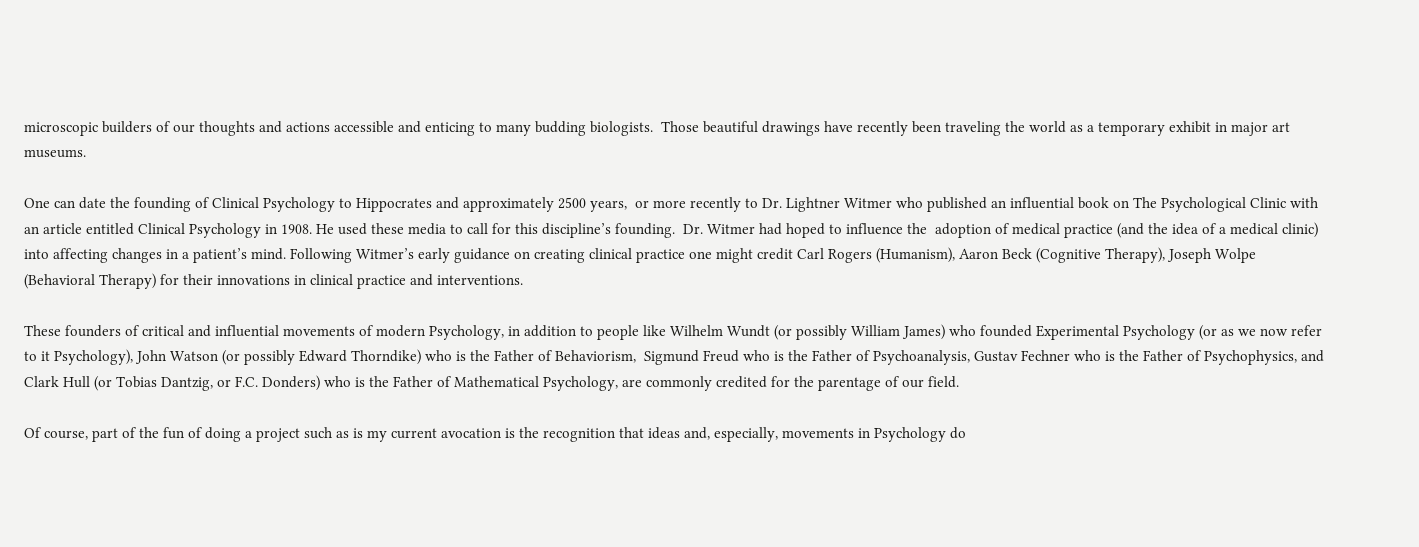microscopic builders of our thoughts and actions accessible and enticing to many budding biologists.  Those beautiful drawings have recently been traveling the world as a temporary exhibit in major art museums.

One can date the founding of Clinical Psychology to Hippocrates and approximately 2500 years,  or more recently to Dr. Lightner Witmer who published an influential book on The Psychological Clinic with an article entitled Clinical Psychology in 1908. He used these media to call for this discipline’s founding.  Dr. Witmer had hoped to influence the  adoption of medical practice (and the idea of a medical clinic) into affecting changes in a patient’s mind. Following Witmer’s early guidance on creating clinical practice one might credit Carl Rogers (Humanism), Aaron Beck (Cognitive Therapy), Joseph Wolpe (Behavioral Therapy) for their innovations in clinical practice and interventions.

These founders of critical and influential movements of modern Psychology, in addition to people like Wilhelm Wundt (or possibly William James) who founded Experimental Psychology (or as we now refer to it Psychology), John Watson (or possibly Edward Thorndike) who is the Father of Behaviorism,  Sigmund Freud who is the Father of Psychoanalysis, Gustav Fechner who is the Father of Psychophysics, and Clark Hull (or Tobias Dantzig, or F.C. Donders) who is the Father of Mathematical Psychology, are commonly credited for the parentage of our field.

Of course, part of the fun of doing a project such as is my current avocation is the recognition that ideas and, especially, movements in Psychology do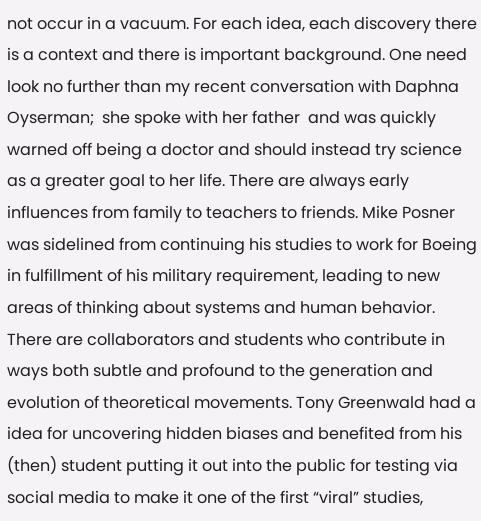not occur in a vacuum. For each idea, each discovery there is a context and there is important background. One need look no further than my recent conversation with Daphna Oyserman;  she spoke with her father  and was quickly warned off being a doctor and should instead try science as a greater goal to her life. There are always early influences from family to teachers to friends. Mike Posner was sidelined from continuing his studies to work for Boeing in fulfillment of his military requirement, leading to new areas of thinking about systems and human behavior. There are collaborators and students who contribute in ways both subtle and profound to the generation and evolution of theoretical movements. Tony Greenwald had a idea for uncovering hidden biases and benefited from his (then) student putting it out into the public for testing via social media to make it one of the first “viral” studies,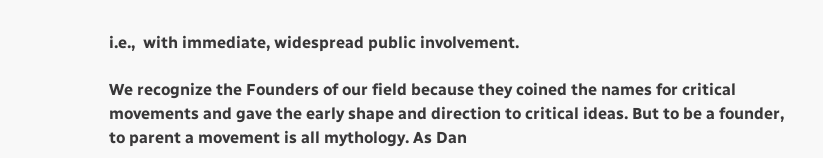i.e.,  with immediate, widespread public involvement.

We recognize the Founders of our field because they coined the names for critical movements and gave the early shape and direction to critical ideas. But to be a founder, to parent a movement is all mythology. As Dan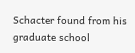Schacter found from his graduate school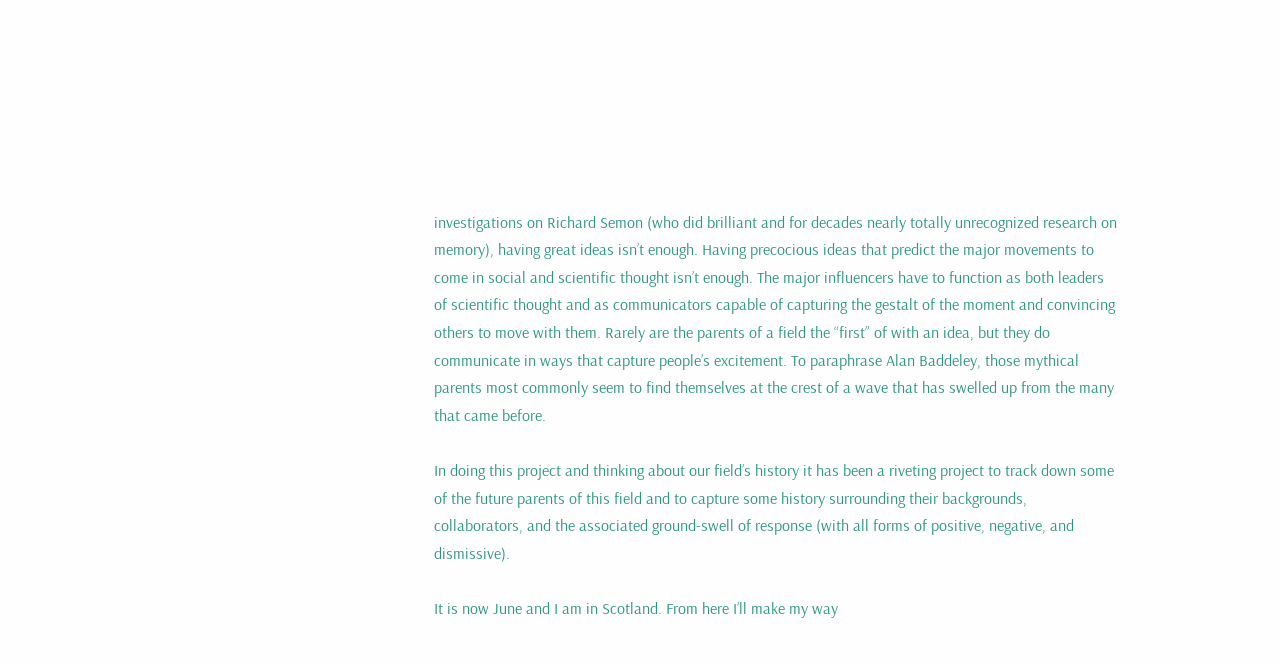investigations on Richard Semon (who did brilliant and for decades nearly totally unrecognized research on memory), having great ideas isn’t enough. Having precocious ideas that predict the major movements to come in social and scientific thought isn’t enough. The major influencers have to function as both leaders of scientific thought and as communicators capable of capturing the gestalt of the moment and convincing others to move with them. Rarely are the parents of a field the “first” of with an idea, but they do communicate in ways that capture people’s excitement. To paraphrase Alan Baddeley, those mythical parents most commonly seem to find themselves at the crest of a wave that has swelled up from the many that came before.

In doing this project and thinking about our field’s history it has been a riveting project to track down some of the future parents of this field and to capture some history surrounding their backgrounds, collaborators, and the associated ground-swell of response (with all forms of positive, negative, and dismissive).

It is now June and I am in Scotland. From here I’ll make my way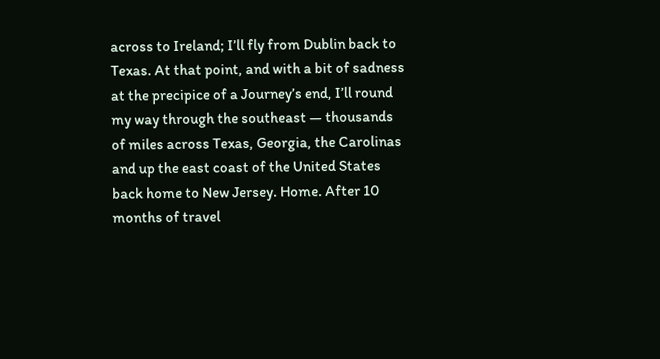across to Ireland; I’ll fly from Dublin back to Texas. At that point, and with a bit of sadness at the precipice of a Journey’s end, I’ll round my way through the southeast — thousands of miles across Texas, Georgia, the Carolinas and up the east coast of the United States back home to New Jersey. Home. After 10 months of travel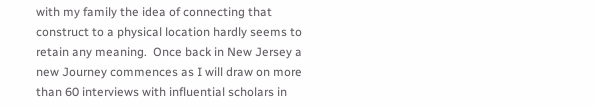with my family the idea of connecting that construct to a physical location hardly seems to retain any meaning.  Once back in New Jersey a new Journey commences as I will draw on more than 60 interviews with influential scholars in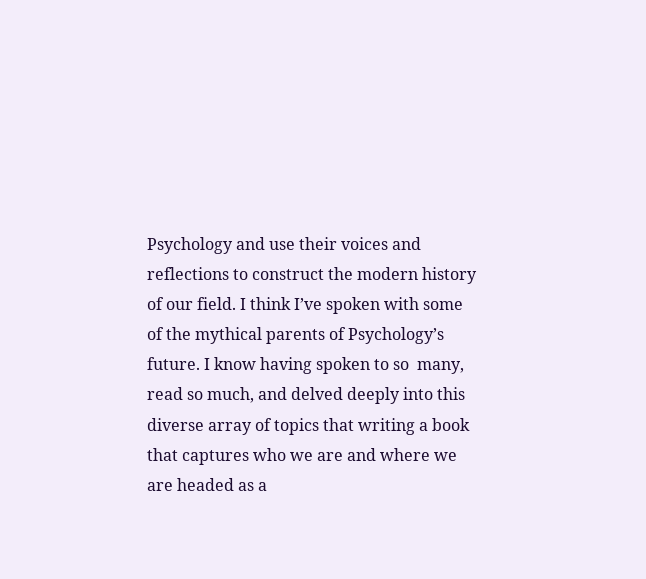Psychology and use their voices and reflections to construct the modern history of our field. I think I’ve spoken with some of the mythical parents of Psychology’s future. I know having spoken to so  many, read so much, and delved deeply into this diverse array of topics that writing a book that captures who we are and where we are headed as a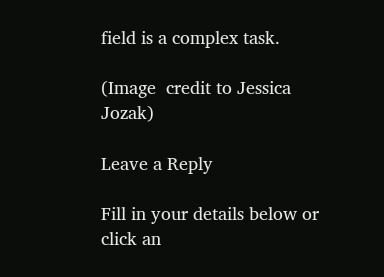field is a complex task.

(Image  credit to Jessica Jozak)

Leave a Reply

Fill in your details below or click an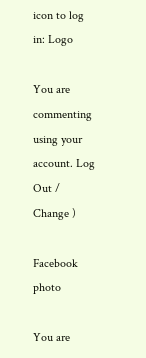icon to log in: Logo

You are commenting using your account. Log Out /  Change )

Facebook photo

You are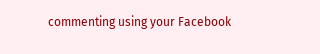commenting using your Facebook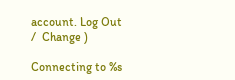account. Log Out /  Change )

Connecting to %s